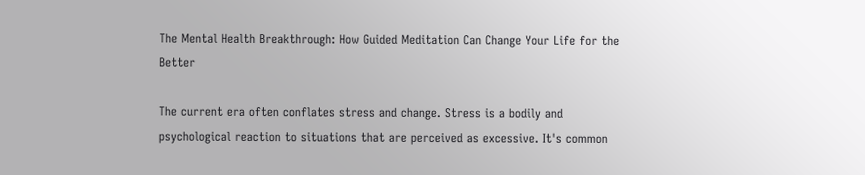The Mental Health Breakthrough: How Guided Meditation Can Change Your Life for the Better

The current era often conflates stress and change. Stress is a bodily and psychological reaction to situations that are perceived as excessive. It's common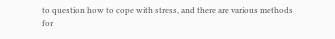to question how to cope with stress, and there are various methods for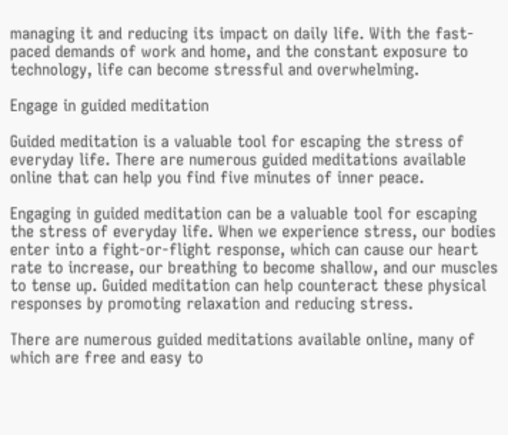managing it and reducing its impact on daily life. With the fast-paced demands of work and home, and the constant exposure to technology, life can become stressful and overwhelming.

Engage in guided meditation

Guided meditation is a valuable tool for escaping the stress of everyday life. There are numerous guided meditations available online that can help you find five minutes of inner peace.

Engaging in guided meditation can be a valuable tool for escaping the stress of everyday life. When we experience stress, our bodies enter into a fight-or-flight response, which can cause our heart rate to increase, our breathing to become shallow, and our muscles to tense up. Guided meditation can help counteract these physical responses by promoting relaxation and reducing stress.

There are numerous guided meditations available online, many of which are free and easy to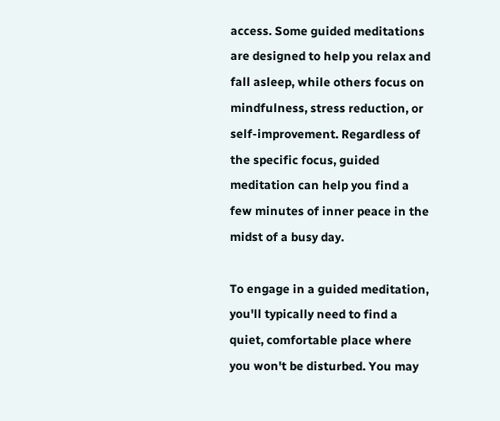access. Some guided meditations are designed to help you relax and fall asleep, while others focus on mindfulness, stress reduction, or self-improvement. Regardless of the specific focus, guided meditation can help you find a few minutes of inner peace in the midst of a busy day.

To engage in a guided meditation, you'll typically need to find a quiet, comfortable place where you won't be disturbed. You may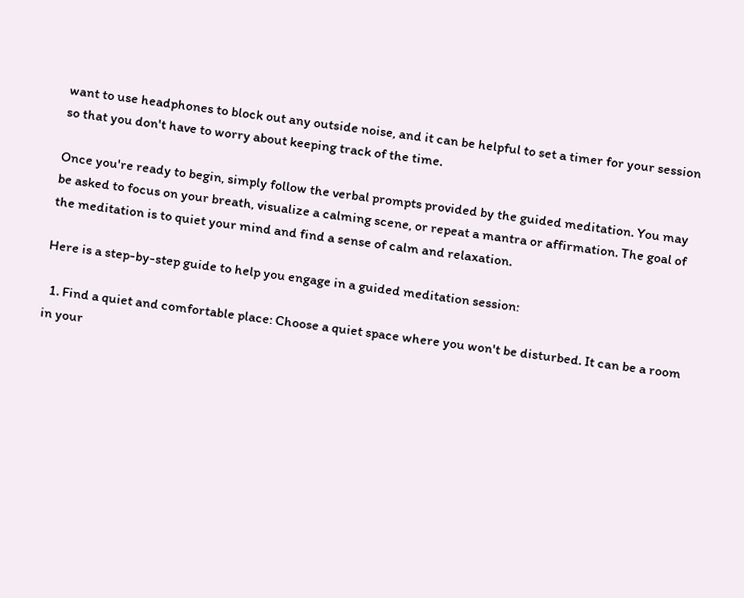want to use headphones to block out any outside noise, and it can be helpful to set a timer for your session so that you don't have to worry about keeping track of the time.

Once you're ready to begin, simply follow the verbal prompts provided by the guided meditation. You may be asked to focus on your breath, visualize a calming scene, or repeat a mantra or affirmation. The goal of the meditation is to quiet your mind and find a sense of calm and relaxation.

Here is a step-by-step guide to help you engage in a guided meditation session:

  1. Find a quiet and comfortable place: Choose a quiet space where you won't be disturbed. It can be a room in your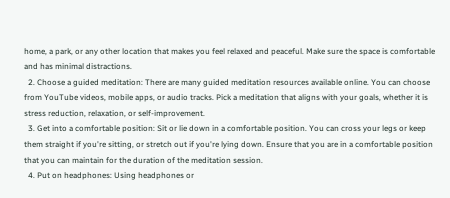home, a park, or any other location that makes you feel relaxed and peaceful. Make sure the space is comfortable and has minimal distractions.
  2. Choose a guided meditation: There are many guided meditation resources available online. You can choose from YouTube videos, mobile apps, or audio tracks. Pick a meditation that aligns with your goals, whether it is stress reduction, relaxation, or self-improvement.
  3. Get into a comfortable position: Sit or lie down in a comfortable position. You can cross your legs or keep them straight if you're sitting, or stretch out if you're lying down. Ensure that you are in a comfortable position that you can maintain for the duration of the meditation session.
  4. Put on headphones: Using headphones or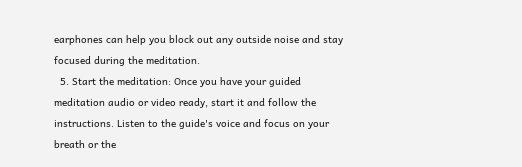earphones can help you block out any outside noise and stay focused during the meditation.
  5. Start the meditation: Once you have your guided meditation audio or video ready, start it and follow the instructions. Listen to the guide's voice and focus on your breath or the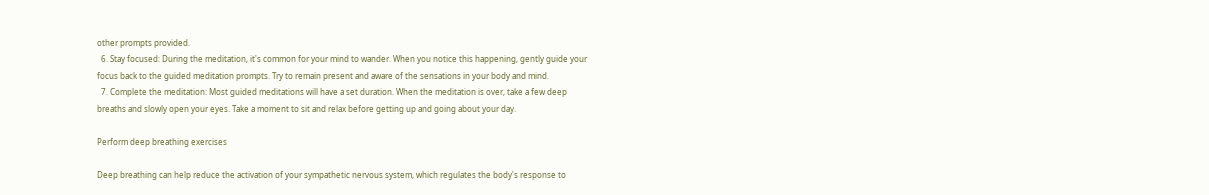other prompts provided.
  6. Stay focused: During the meditation, it's common for your mind to wander. When you notice this happening, gently guide your focus back to the guided meditation prompts. Try to remain present and aware of the sensations in your body and mind.
  7. Complete the meditation: Most guided meditations will have a set duration. When the meditation is over, take a few deep breaths and slowly open your eyes. Take a moment to sit and relax before getting up and going about your day.

Perform deep breathing exercises

Deep breathing can help reduce the activation of your sympathetic nervous system, which regulates the body's response to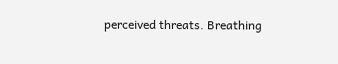perceived threats. Breathing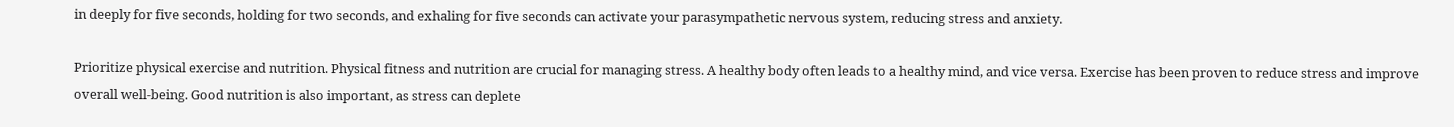in deeply for five seconds, holding for two seconds, and exhaling for five seconds can activate your parasympathetic nervous system, reducing stress and anxiety.

Prioritize physical exercise and nutrition. Physical fitness and nutrition are crucial for managing stress. A healthy body often leads to a healthy mind, and vice versa. Exercise has been proven to reduce stress and improve overall well-being. Good nutrition is also important, as stress can deplete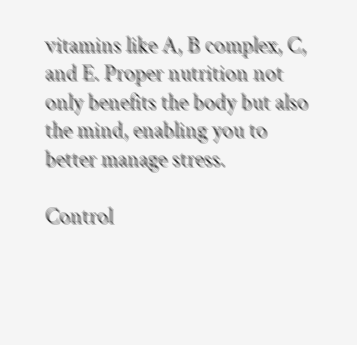vitamins like A, B complex, C, and E. Proper nutrition not only benefits the body but also the mind, enabling you to better manage stress.

Control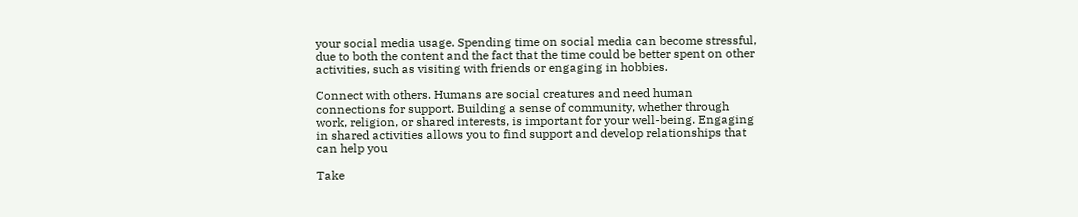your social media usage. Spending time on social media can become stressful, due to both the content and the fact that the time could be better spent on other activities, such as visiting with friends or engaging in hobbies.

Connect with others. Humans are social creatures and need human connections for support. Building a sense of community, whether through work, religion, or shared interests, is important for your well-being. Engaging in shared activities allows you to find support and develop relationships that can help you

Take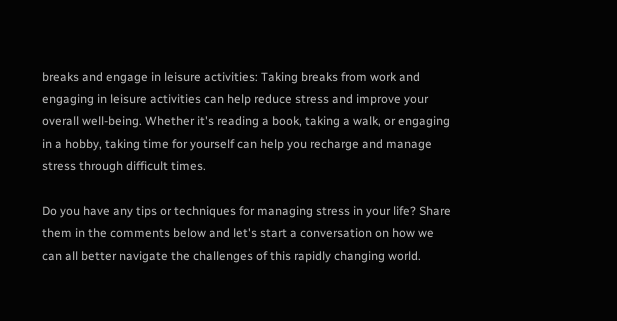breaks and engage in leisure activities: Taking breaks from work and engaging in leisure activities can help reduce stress and improve your overall well-being. Whether it's reading a book, taking a walk, or engaging in a hobby, taking time for yourself can help you recharge and manage stress through difficult times.

Do you have any tips or techniques for managing stress in your life? Share them in the comments below and let's start a conversation on how we can all better navigate the challenges of this rapidly changing world.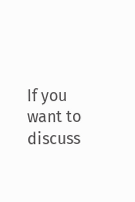If you want to discuss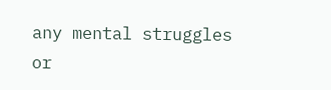any mental struggles or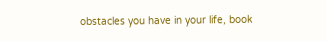obstacles you have in your life, book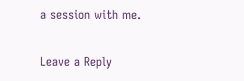a session with me.

Leave a Reply